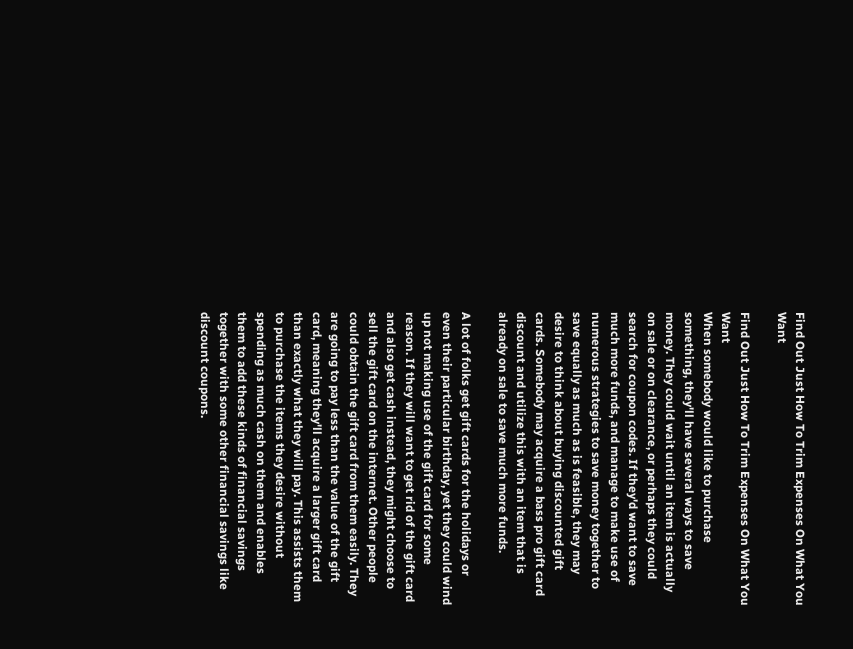Find Out Just How To Trim Expenses On What You Want

Find Out Just How To Trim Expenses On What You Want
When somebody would like to purchase something, they'll have several ways to save money. They could wait until an item is actually on sale or on clearance, or perhaps they could search for coupon codes. If they'd want to save much more funds, and manage to make use of numerous strategies to save money together to save equally as much as is feasible, they may desire to think about buying discounted gift cards. Somebody may acquire a bass pro gift card discount and utilize this with an item that is already on sale to save much more funds.

A lot of folks get gift cards for the holidays or even their particular birthday, yet they could wind up not making use of the gift card for some reason. If they will want to get rid of the gift card and also get cash instead, they might choose to sell the gift card on the internet. Other people could obtain the gift card from them easily. They are going to pay less than the value of the gift card, meaning they'll acquire a larger gift card than exactly what they will pay. This assists them to purchase the items they desire without spending as much cash on them and enables them to add these kinds of financial savings together with some other financial savings like discount coupons.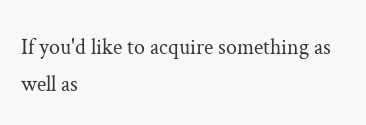If you'd like to acquire something as well as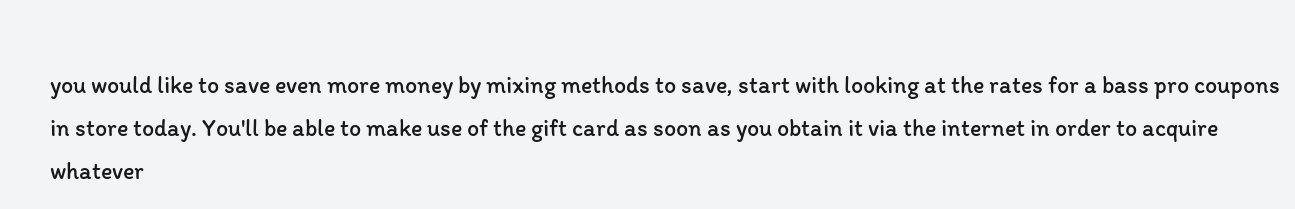you would like to save even more money by mixing methods to save, start with looking at the rates for a bass pro coupons in store today. You'll be able to make use of the gift card as soon as you obtain it via the internet in order to acquire whatever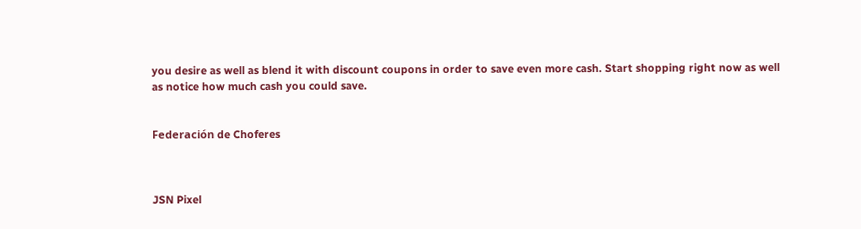you desire as well as blend it with discount coupons in order to save even more cash. Start shopping right now as well as notice how much cash you could save.


Federación de Choferes



JSN Pixel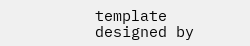template designed by